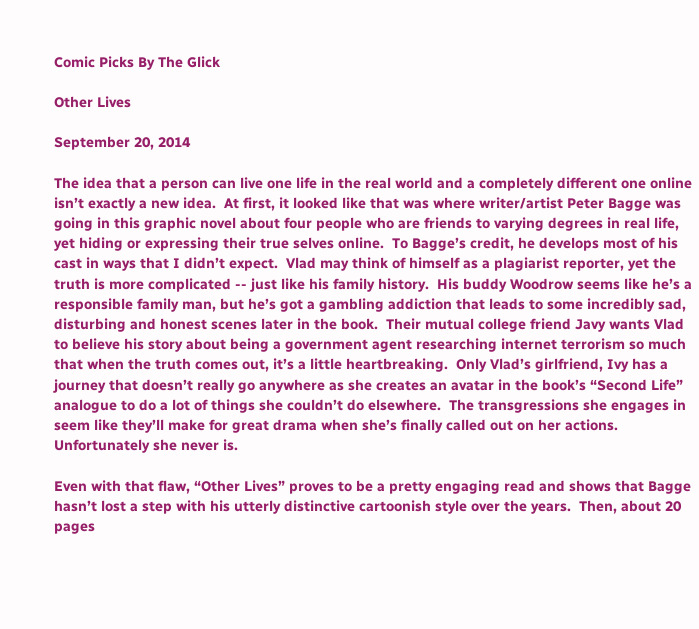Comic Picks By The Glick

Other Lives

September 20, 2014

The idea that a person can live one life in the real world and a completely different one online isn’t exactly a new idea.  At first, it looked like that was where writer/artist Peter Bagge was going in this graphic novel about four people who are friends to varying degrees in real life, yet hiding or expressing their true selves online.  To Bagge’s credit, he develops most of his cast in ways that I didn’t expect.  Vlad may think of himself as a plagiarist reporter, yet the truth is more complicated -- just like his family history.  His buddy Woodrow seems like he’s a responsible family man, but he’s got a gambling addiction that leads to some incredibly sad, disturbing and honest scenes later in the book.  Their mutual college friend Javy wants Vlad to believe his story about being a government agent researching internet terrorism so much that when the truth comes out, it’s a little heartbreaking.  Only Vlad’s girlfriend, Ivy has a journey that doesn’t really go anywhere as she creates an avatar in the book’s “Second Life” analogue to do a lot of things she couldn’t do elsewhere.  The transgressions she engages in seem like they’ll make for great drama when she’s finally called out on her actions.  Unfortunately she never is.

Even with that flaw, “Other Lives” proves to be a pretty engaging read and shows that Bagge hasn’t lost a step with his utterly distinctive cartoonish style over the years.  Then, about 20 pages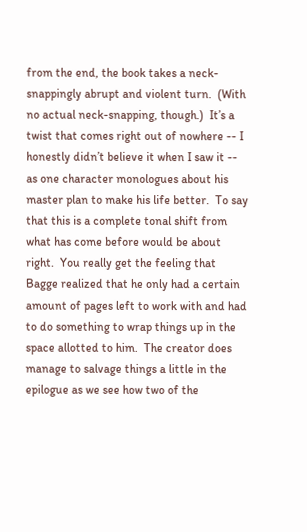from the end, the book takes a neck-snappingly abrupt and violent turn.  (With no actual neck-snapping, though.)  It’s a twist that comes right out of nowhere -- I honestly didn’t believe it when I saw it -- as one character monologues about his master plan to make his life better.  To say that this is a complete tonal shift from what has come before would be about right.  You really get the feeling that Bagge realized that he only had a certain amount of pages left to work with and had to do something to wrap things up in the space allotted to him.  The creator does manage to salvage things a little in the epilogue as we see how two of the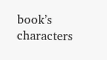book’s characters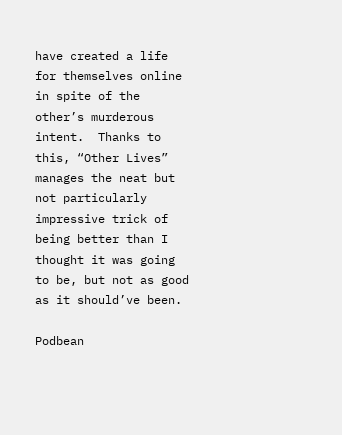have created a life for themselves online in spite of the other’s murderous intent.  Thanks to this, “Other Lives” manages the neat but not particularly impressive trick of being better than I thought it was going to be, but not as good as it should’ve been.

Podbean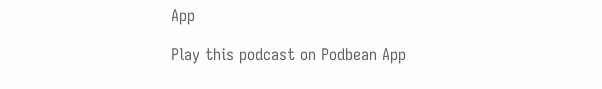App

Play this podcast on Podbean App